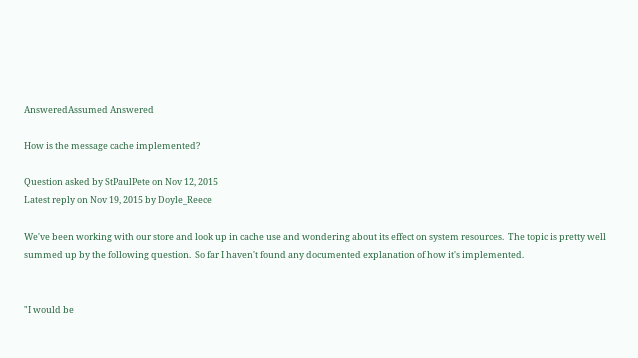AnsweredAssumed Answered

How is the message cache implemented?

Question asked by StPaulPete on Nov 12, 2015
Latest reply on Nov 19, 2015 by Doyle_Reece

We've been working with our store and look up in cache use and wondering about its effect on system resources.  The topic is pretty well summed up by the following question.  So far I haven't found any documented explanation of how it's implemented.


"I would be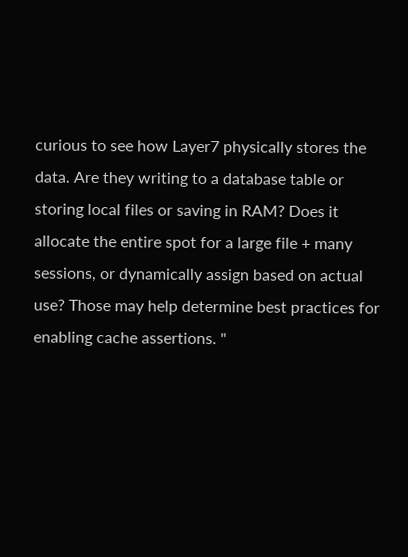curious to see how Layer7 physically stores the data. Are they writing to a database table or storing local files or saving in RAM? Does it allocate the entire spot for a large file + many sessions, or dynamically assign based on actual use? Those may help determine best practices for enabling cache assertions. "